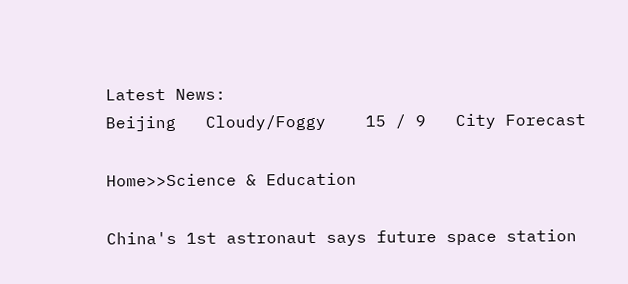Latest News:
Beijing   Cloudy/Foggy    15 / 9   City Forecast

Home>>Science & Education

China's 1st astronaut says future space station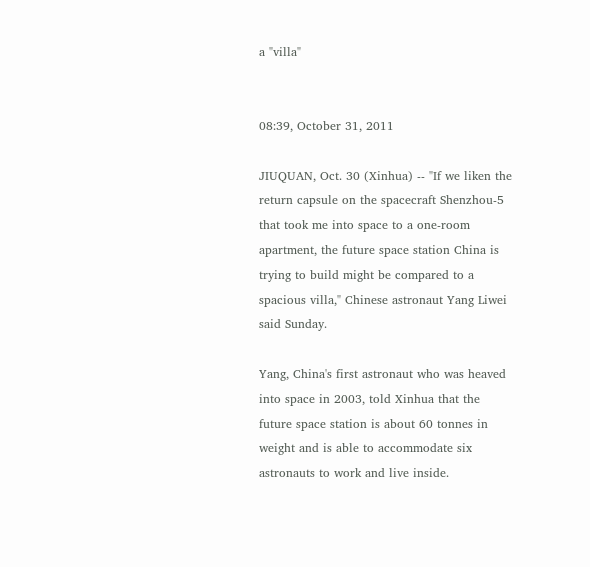a "villa"


08:39, October 31, 2011

JIUQUAN, Oct. 30 (Xinhua) -- "If we liken the return capsule on the spacecraft Shenzhou-5 that took me into space to a one-room apartment, the future space station China is trying to build might be compared to a spacious villa," Chinese astronaut Yang Liwei said Sunday.

Yang, China's first astronaut who was heaved into space in 2003, told Xinhua that the future space station is about 60 tonnes in weight and is able to accommodate six astronauts to work and live inside.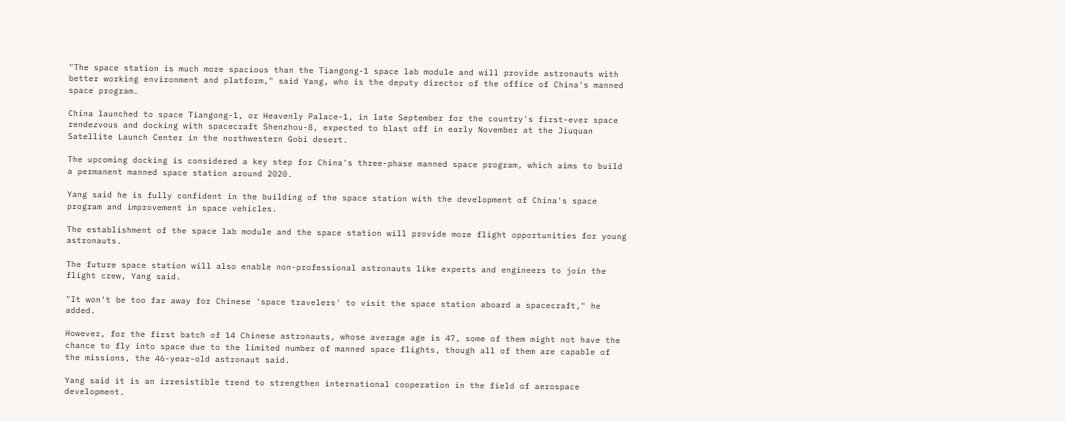"The space station is much more spacious than the Tiangong-1 space lab module and will provide astronauts with better working environment and platform," said Yang, who is the deputy director of the office of China's manned space program.

China launched to space Tiangong-1, or Heavenly Palace-1, in late September for the country's first-ever space rendezvous and docking with spacecraft Shenzhou-8, expected to blast off in early November at the Jiuquan Satellite Launch Center in the northwestern Gobi desert.

The upcoming docking is considered a key step for China's three-phase manned space program, which aims to build a permanent manned space station around 2020.

Yang said he is fully confident in the building of the space station with the development of China's space program and improvement in space vehicles.

The establishment of the space lab module and the space station will provide more flight opportunities for young astronauts.

The future space station will also enable non-professional astronauts like experts and engineers to join the flight crew, Yang said.

"It won't be too far away for Chinese 'space travelers' to visit the space station aboard a spacecraft," he added.

However, for the first batch of 14 Chinese astronauts, whose average age is 47, some of them might not have the chance to fly into space due to the limited number of manned space flights, though all of them are capable of the missions, the 46-year-old astronaut said.

Yang said it is an irresistible trend to strengthen international cooperation in the field of aerospace development.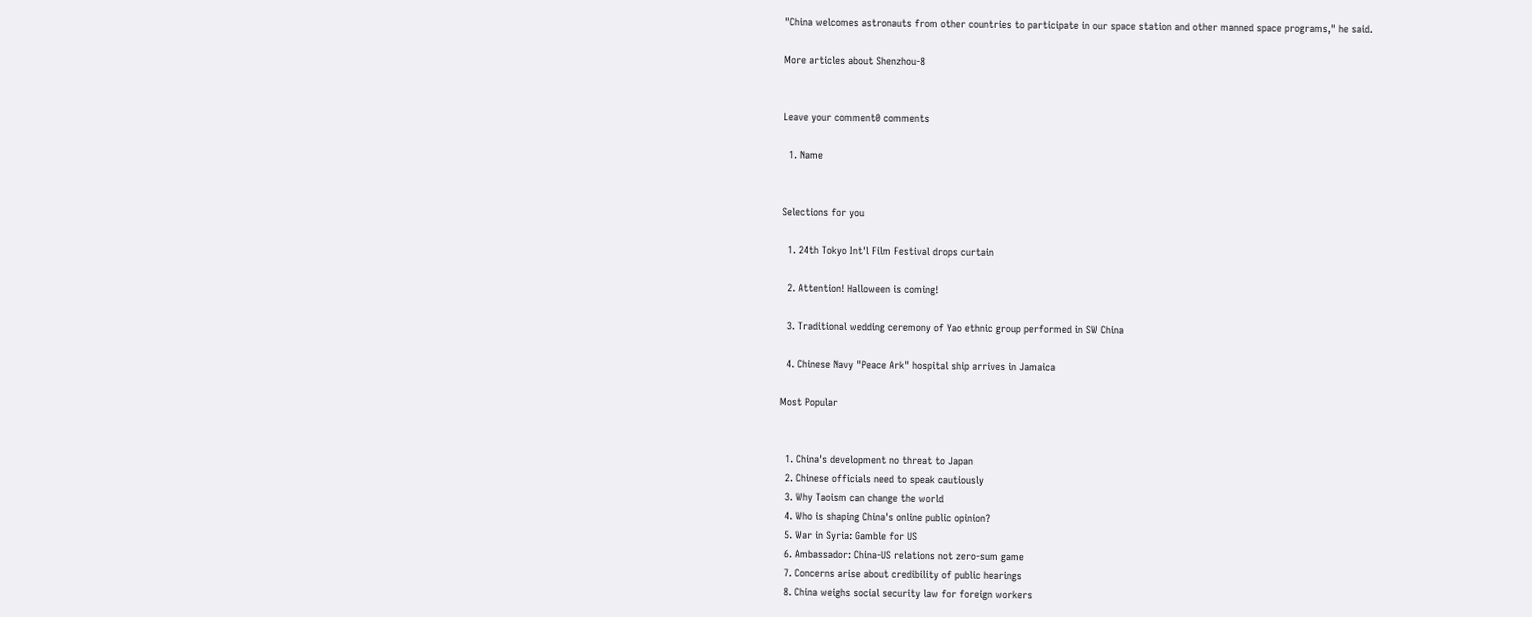"China welcomes astronauts from other countries to participate in our space station and other manned space programs," he said.

More articles about Shenzhou-8


Leave your comment0 comments

  1. Name


Selections for you

  1. 24th Tokyo Int'l Film Festival drops curtain

  2. Attention! Halloween is coming!

  3. Traditional wedding ceremony of Yao ethnic group performed in SW China

  4. Chinese Navy "Peace Ark" hospital ship arrives in Jamaica

Most Popular


  1. China's development no threat to Japan
  2. Chinese officials need to speak cautiously
  3. Why Taoism can change the world
  4. Who is shaping China's online public opinion?
  5. War in Syria: Gamble for US
  6. Ambassador: China-US relations not zero-sum game
  7. Concerns arise about credibility of public hearings
  8. China weighs social security law for foreign workers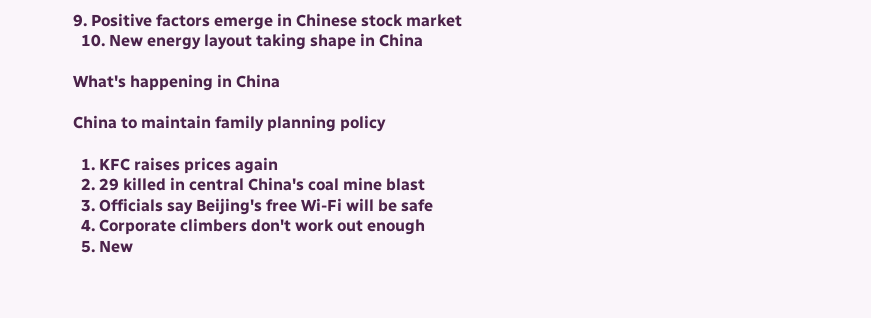9. Positive factors emerge in Chinese stock market
  10. New energy layout taking shape in China

What's happening in China

China to maintain family planning policy

  1. KFC raises prices again
  2. 29 killed in central China's coal mine blast
  3. Officials say Beijing's free Wi-Fi will be safe
  4. Corporate climbers don't work out enough
  5. New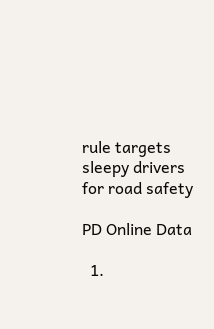rule targets sleepy drivers for road safety

PD Online Data

  1.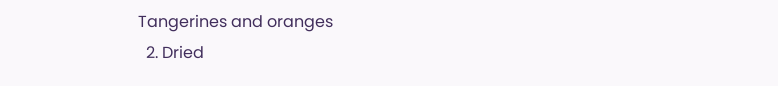Tangerines and oranges
  2. Dried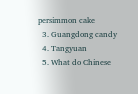persimmon cake
  3. Guangdong candy
  4. Tangyuan
  5. What do Chinese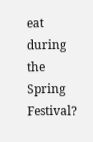eat during the Spring Festival?